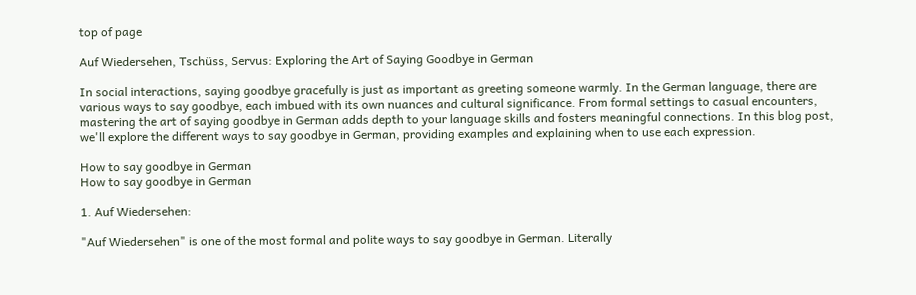top of page

Auf Wiedersehen, Tschüss, Servus: Exploring the Art of Saying Goodbye in German

In social interactions, saying goodbye gracefully is just as important as greeting someone warmly. In the German language, there are various ways to say goodbye, each imbued with its own nuances and cultural significance. From formal settings to casual encounters, mastering the art of saying goodbye in German adds depth to your language skills and fosters meaningful connections. In this blog post, we'll explore the different ways to say goodbye in German, providing examples and explaining when to use each expression.

How to say goodbye in German
How to say goodbye in German

1. Auf Wiedersehen:

"Auf Wiedersehen" is one of the most formal and polite ways to say goodbye in German. Literally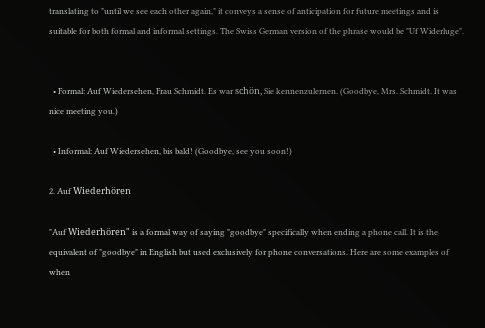translating to "until we see each other again," it conveys a sense of anticipation for future meetings and is suitable for both formal and informal settings. The Swiss German version of the phrase would be "Uf Widerluge".


  • Formal: Auf Wiedersehen, Frau Schmidt. Es war schön, Sie kennenzulernen. (Goodbye, Mrs. Schmidt. It was nice meeting you.)

  • Informal: Auf Wiedersehen, bis bald! (Goodbye, see you soon!)

2. Auf Wiederhören

"Auf Wiederhören" is a formal way of saying "goodbye" specifically when ending a phone call. It is the equivalent of "goodbye" in English but used exclusively for phone conversations. Here are some examples of when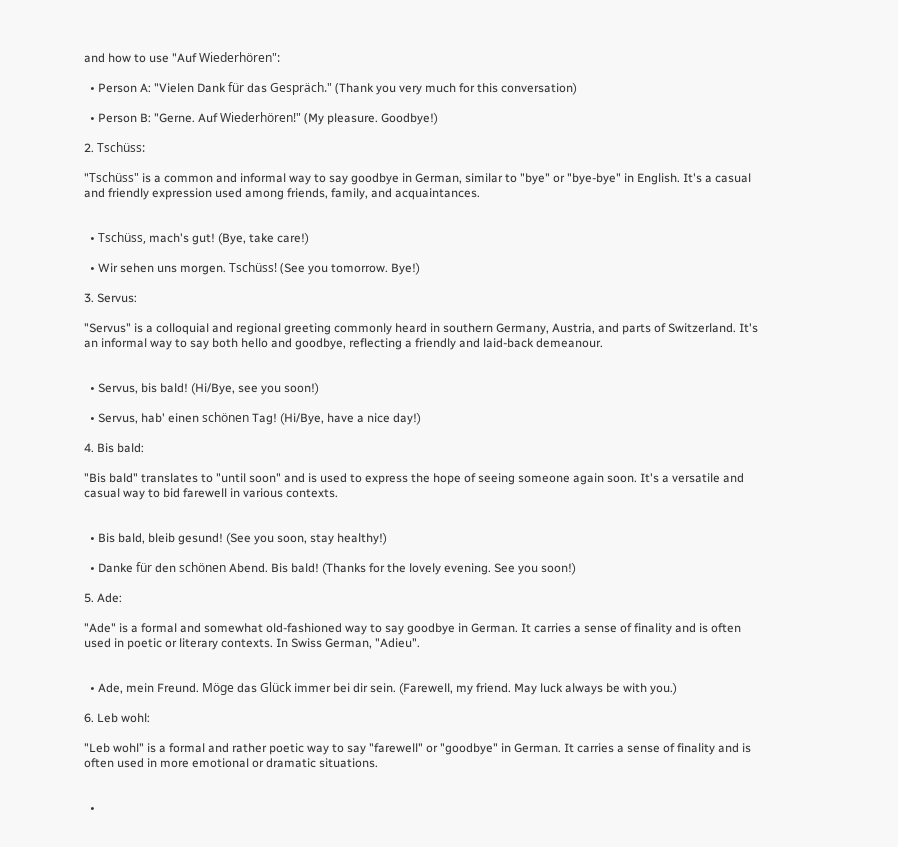and how to use "Auf Wiederhören":

  • Person A: "Vielen Dank für das Gespräch." (Thank you very much for this conversation)

  • Person B: "Gerne. Auf Wiederhören!" (My pleasure. Goodbye!)

2. Tschüss:

"Tschüss" is a common and informal way to say goodbye in German, similar to "bye" or "bye-bye" in English. It's a casual and friendly expression used among friends, family, and acquaintances.


  • Tschüss, mach's gut! (Bye, take care!)

  • Wir sehen uns morgen. Tschüss! (See you tomorrow. Bye!)

3. Servus:

"Servus" is a colloquial and regional greeting commonly heard in southern Germany, Austria, and parts of Switzerland. It's an informal way to say both hello and goodbye, reflecting a friendly and laid-back demeanour.


  • Servus, bis bald! (Hi/Bye, see you soon!)

  • Servus, hab' einen schönen Tag! (Hi/Bye, have a nice day!)

4. Bis bald:

"Bis bald" translates to "until soon" and is used to express the hope of seeing someone again soon. It's a versatile and casual way to bid farewell in various contexts.


  • Bis bald, bleib gesund! (See you soon, stay healthy!)

  • Danke für den schönen Abend. Bis bald! (Thanks for the lovely evening. See you soon!)

5. Ade:

"Ade" is a formal and somewhat old-fashioned way to say goodbye in German. It carries a sense of finality and is often used in poetic or literary contexts. In Swiss German, "Adieu".


  • Ade, mein Freund. Möge das Glück immer bei dir sein. (Farewell, my friend. May luck always be with you.)

6. Leb wohl:

"Leb wohl" is a formal and rather poetic way to say "farewell" or "goodbye" in German. It carries a sense of finality and is often used in more emotional or dramatic situations.


  •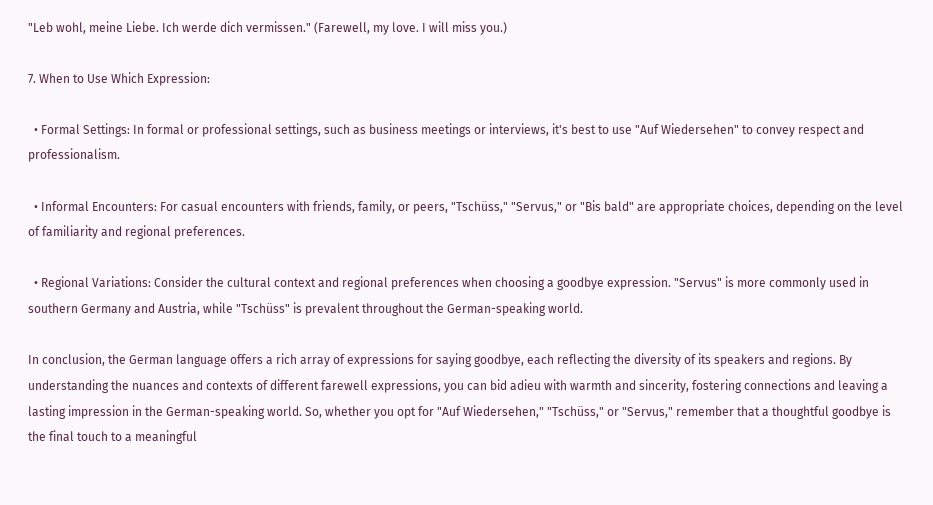"Leb wohl, meine Liebe. Ich werde dich vermissen." (Farewell, my love. I will miss you.)

7. When to Use Which Expression:

  • Formal Settings: In formal or professional settings, such as business meetings or interviews, it's best to use "Auf Wiedersehen" to convey respect and professionalism.

  • Informal Encounters: For casual encounters with friends, family, or peers, "Tschüss," "Servus," or "Bis bald" are appropriate choices, depending on the level of familiarity and regional preferences.

  • Regional Variations: Consider the cultural context and regional preferences when choosing a goodbye expression. "Servus" is more commonly used in southern Germany and Austria, while "Tschüss" is prevalent throughout the German-speaking world.

In conclusion, the German language offers a rich array of expressions for saying goodbye, each reflecting the diversity of its speakers and regions. By understanding the nuances and contexts of different farewell expressions, you can bid adieu with warmth and sincerity, fostering connections and leaving a lasting impression in the German-speaking world. So, whether you opt for "Auf Wiedersehen," "Tschüss," or "Servus," remember that a thoughtful goodbye is the final touch to a meaningful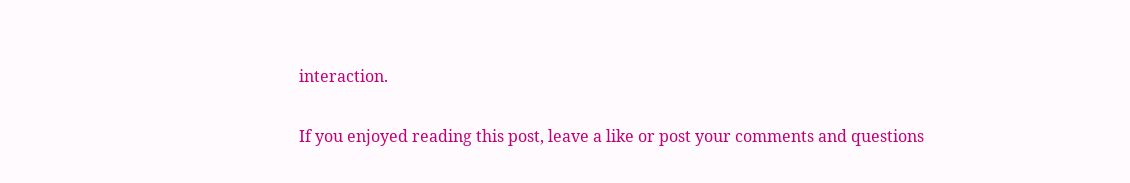interaction.

If you enjoyed reading this post, leave a like or post your comments and questions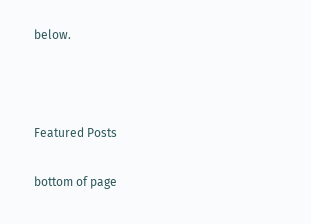below.



Featured Posts

bottom of page